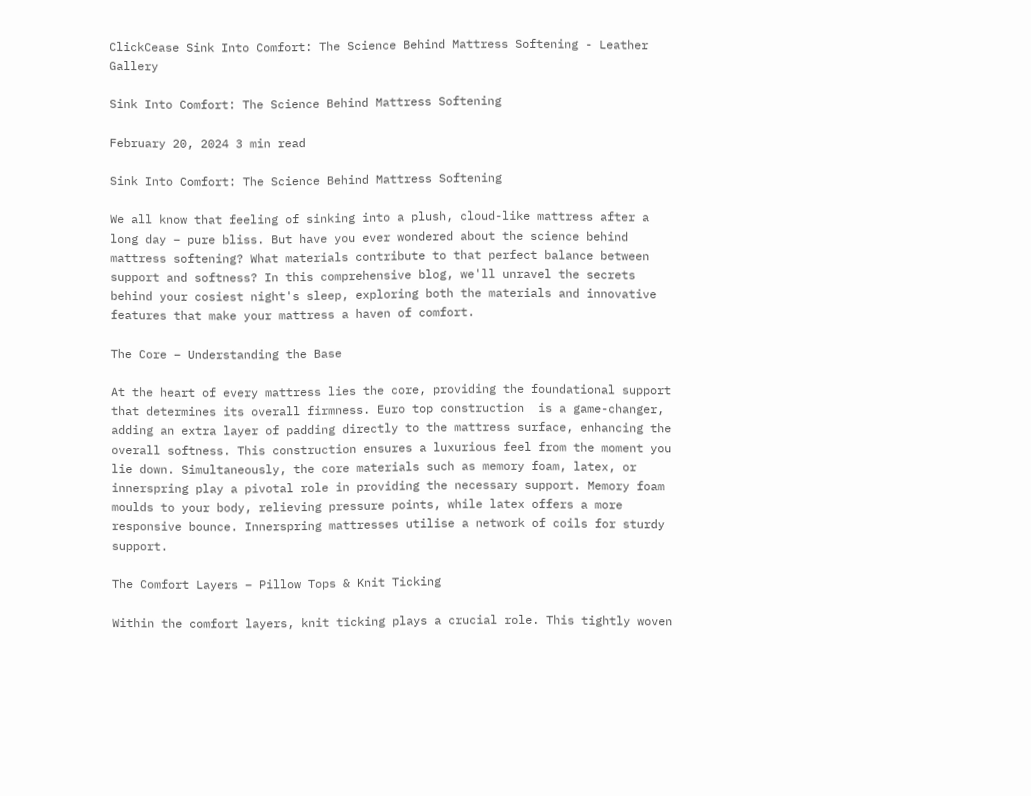ClickCease Sink Into Comfort: The Science Behind Mattress Softening - Leather Gallery

Sink Into Comfort: The Science Behind Mattress Softening

February 20, 2024 3 min read

Sink Into Comfort: The Science Behind Mattress Softening

We all know that feeling of sinking into a plush, cloud-like mattress after a long day – pure bliss. But have you ever wondered about the science behind mattress softening? What materials contribute to that perfect balance between support and softness? In this comprehensive blog, we'll unravel the secrets behind your cosiest night's sleep, exploring both the materials and innovative features that make your mattress a haven of comfort.

The Core – Understanding the Base

At the heart of every mattress lies the core, providing the foundational support that determines its overall firmness. Euro top construction  is a game-changer, adding an extra layer of padding directly to the mattress surface, enhancing the overall softness. This construction ensures a luxurious feel from the moment you lie down. Simultaneously, the core materials such as memory foam, latex, or innerspring play a pivotal role in providing the necessary support. Memory foam moulds to your body, relieving pressure points, while latex offers a more responsive bounce. Innerspring mattresses utilise a network of coils for sturdy support.

The Comfort Layers – Pillow Tops & Knit Ticking

Within the comfort layers, knit ticking plays a crucial role. This tightly woven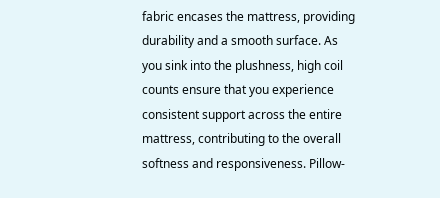fabric encases the mattress, providing durability and a smooth surface. As you sink into the plushness, high coil counts ensure that you experience consistent support across the entire mattress, contributing to the overall softness and responsiveness. Pillow-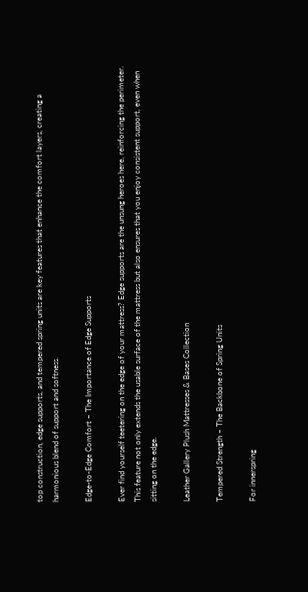top construction, edge supports, and tempered spring units are key features that enhance the comfort layers, creating a harmonious blend of support and softness.

Edge-to-Edge Comfort – The Importance of Edge Supports

Ever find yourself teetering on the edge of your mattress? Edge supports are the unsung heroes here, reinforcing the perimeter. This feature not only extends the usable surface of the mattress but also ensures that you enjoy consistent support, even when sitting on the edge.

Leather Gallery Plush Mattresses & Bases Collection

Tempered Strength – The Backbone of Spring Units

For innerspring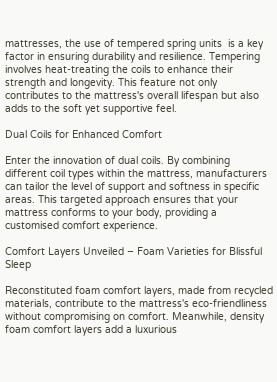mattresses, the use of tempered spring units  is a key factor in ensuring durability and resilience. Tempering involves heat-treating the coils to enhance their strength and longevity. This feature not only contributes to the mattress's overall lifespan but also adds to the soft yet supportive feel.

Dual Coils for Enhanced Comfort

Enter the innovation of dual coils. By combining different coil types within the mattress, manufacturers can tailor the level of support and softness in specific areas. This targeted approach ensures that your mattress conforms to your body, providing a customised comfort experience.

Comfort Layers Unveiled – Foam Varieties for Blissful Sleep

Reconstituted foam comfort layers, made from recycled materials, contribute to the mattress's eco-friendliness without compromising on comfort. Meanwhile, density foam comfort layers add a luxurious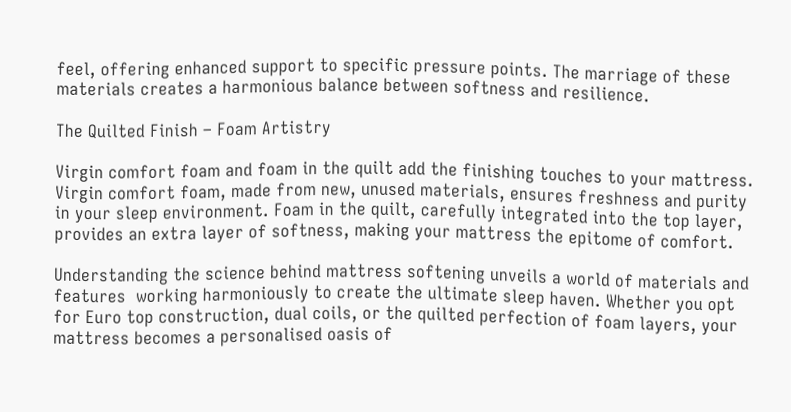feel, offering enhanced support to specific pressure points. The marriage of these materials creates a harmonious balance between softness and resilience.

The Quilted Finish – Foam Artistry

Virgin comfort foam and foam in the quilt add the finishing touches to your mattress. Virgin comfort foam, made from new, unused materials, ensures freshness and purity in your sleep environment. Foam in the quilt, carefully integrated into the top layer, provides an extra layer of softness, making your mattress the epitome of comfort.

Understanding the science behind mattress softening unveils a world of materials and features  working harmoniously to create the ultimate sleep haven. Whether you opt for Euro top construction, dual coils, or the quilted perfection of foam layers, your mattress becomes a personalised oasis of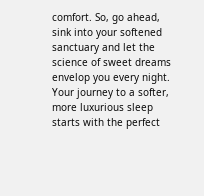comfort. So, go ahead, sink into your softened sanctuary and let the science of sweet dreams envelop you every night. Your journey to a softer, more luxurious sleep starts with the perfect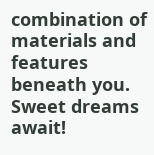combination of materials and features beneath you. Sweet dreams await!